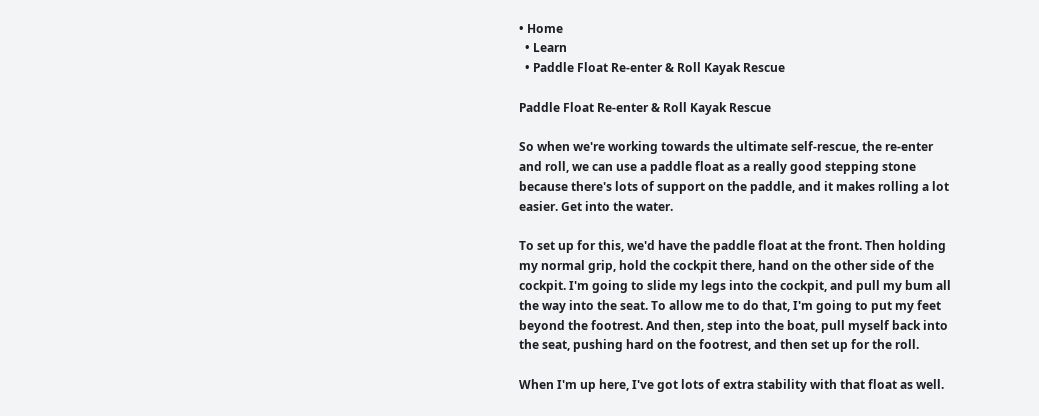• Home
  • Learn
  • Paddle Float Re-enter & Roll Kayak Rescue

Paddle Float Re-enter & Roll Kayak Rescue

So when we're working towards the ultimate self-rescue, the re-enter and roll, we can use a paddle float as a really good stepping stone because there's lots of support on the paddle, and it makes rolling a lot easier. Get into the water.

To set up for this, we'd have the paddle float at the front. Then holding my normal grip, hold the cockpit there, hand on the other side of the cockpit. I'm going to slide my legs into the cockpit, and pull my bum all the way into the seat. To allow me to do that, I'm going to put my feet beyond the footrest. And then, step into the boat, pull myself back into the seat, pushing hard on the footrest, and then set up for the roll.

When I'm up here, I've got lots of extra stability with that float as well.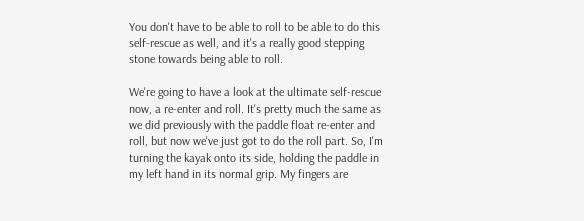You don't have to be able to roll to be able to do this self-rescue as well, and it's a really good stepping stone towards being able to roll.

We're going to have a look at the ultimate self-rescue now, a re-enter and roll. It's pretty much the same as we did previously with the paddle float re-enter and roll, but now we've just got to do the roll part. So, I'm turning the kayak onto its side, holding the paddle in my left hand in its normal grip. My fingers are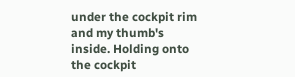under the cockpit rim and my thumb's inside. Holding onto the cockpit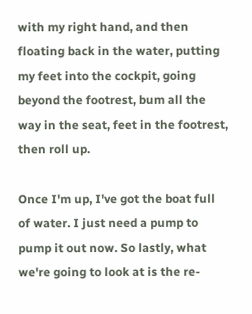with my right hand, and then floating back in the water, putting my feet into the cockpit, going beyond the footrest, bum all the way in the seat, feet in the footrest, then roll up.

Once I'm up, I've got the boat full of water. I just need a pump to pump it out now. So lastly, what we're going to look at is the re-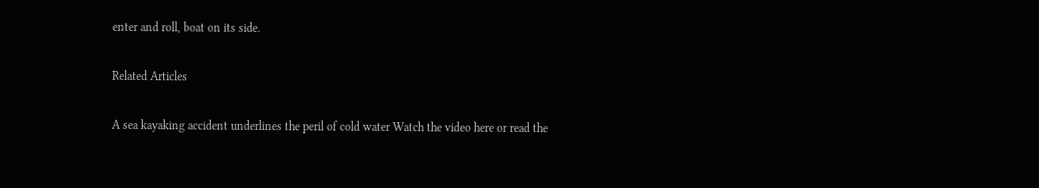enter and roll, boat on its side.

Related Articles

A sea kayaking accident underlines the peril of cold water Watch the video here or read the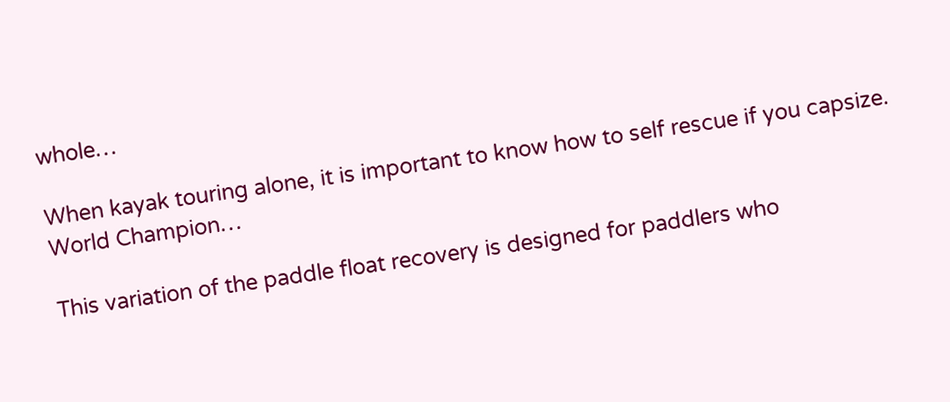whole…

When kayak touring alone, it is important to know how to self rescue if you capsize. World Champion…

This variation of the paddle float recovery is designed for paddlers who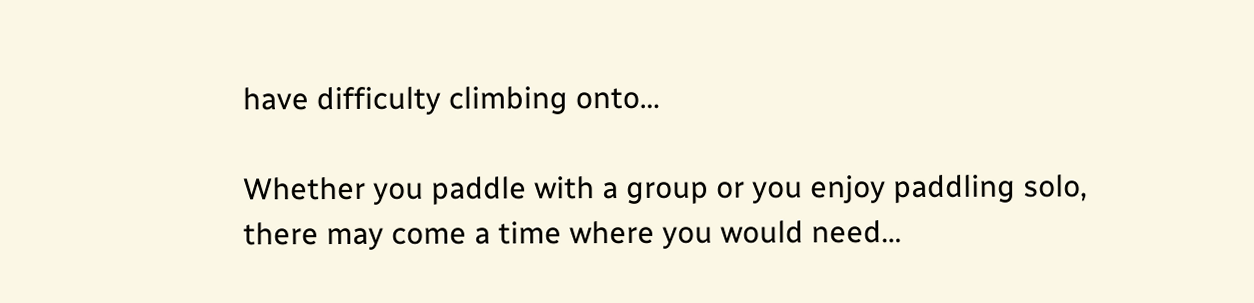have difficulty climbing onto…

Whether you paddle with a group or you enjoy paddling solo, there may come a time where you would need…